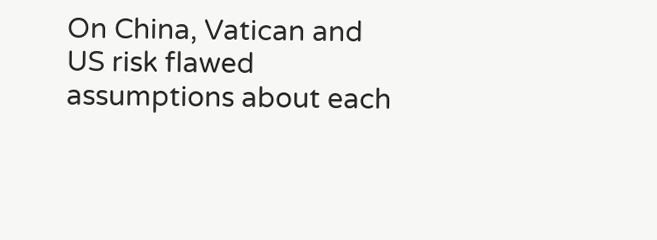On China, Vatican and US risk flawed assumptions about each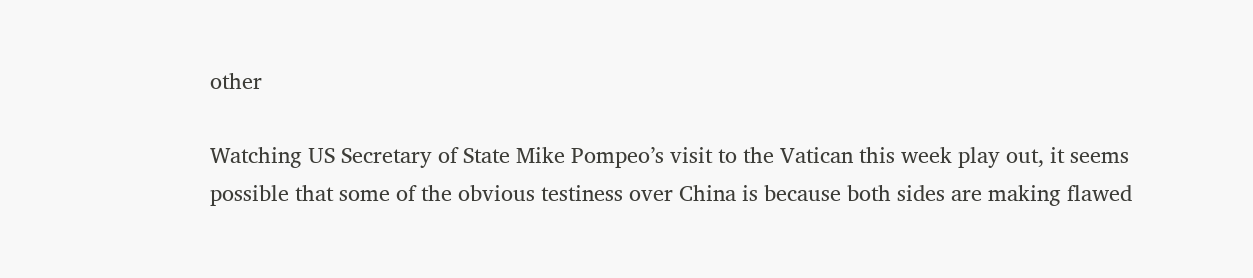other

Watching US Secretary of State Mike Pompeo’s visit to the Vatican this week play out, it seems possible that some of the obvious testiness over China is because both sides are making flawed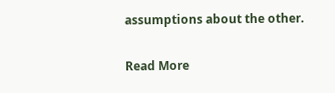assumptions about the other.

Read More